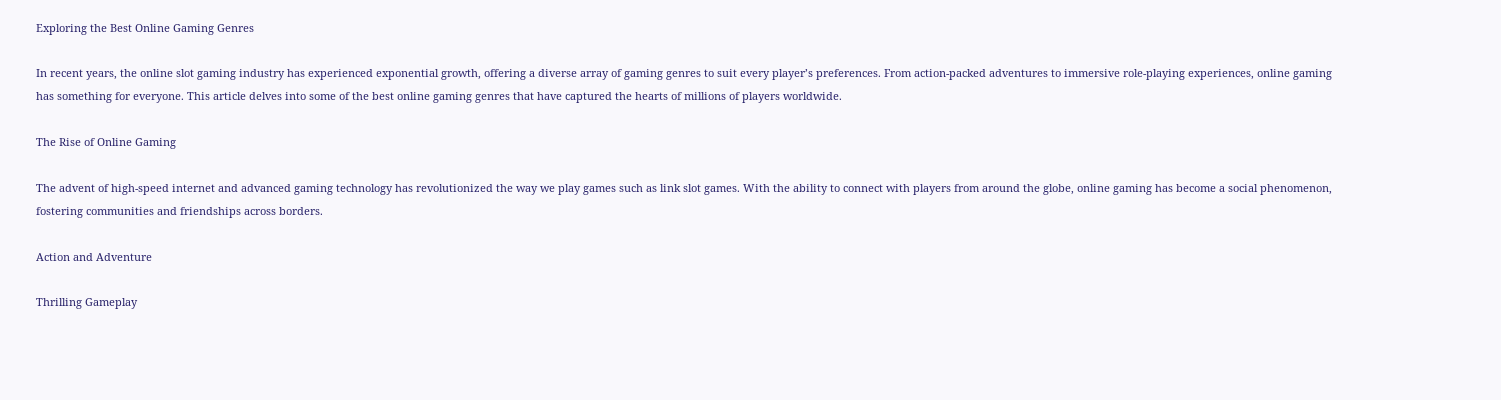Exploring the Best Online Gaming Genres

In recent years, the online slot gaming industry has experienced exponential growth, offering a diverse array of gaming genres to suit every player’s preferences. From action-packed adventures to immersive role-playing experiences, online gaming has something for everyone. This article delves into some of the best online gaming genres that have captured the hearts of millions of players worldwide.

The Rise of Online Gaming

The advent of high-speed internet and advanced gaming technology has revolutionized the way we play games such as link slot games. With the ability to connect with players from around the globe, online gaming has become a social phenomenon, fostering communities and friendships across borders.

Action and Adventure

Thrilling Gameplay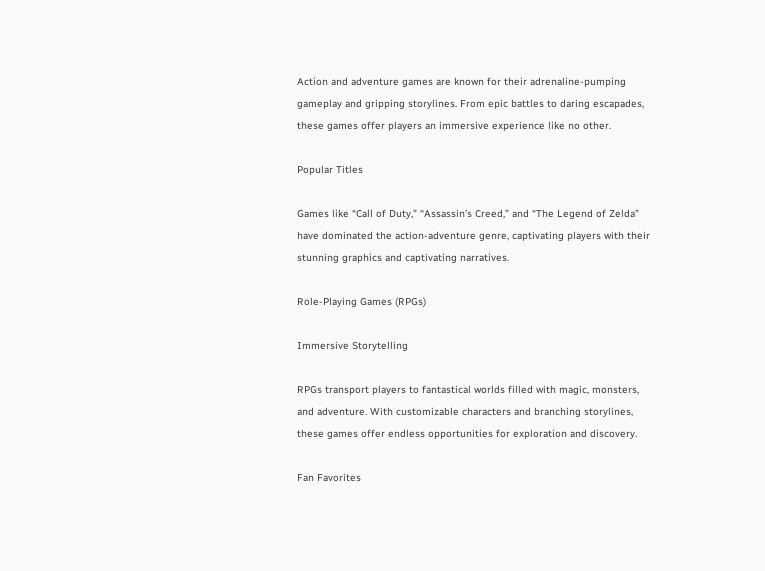Action and adventure games are known for their adrenaline-pumping gameplay and gripping storylines. From epic battles to daring escapades, these games offer players an immersive experience like no other.

Popular Titles

Games like “Call of Duty,” “Assassin’s Creed,” and “The Legend of Zelda” have dominated the action-adventure genre, captivating players with their stunning graphics and captivating narratives.

Role-Playing Games (RPGs)

Immersive Storytelling

RPGs transport players to fantastical worlds filled with magic, monsters, and adventure. With customizable characters and branching storylines, these games offer endless opportunities for exploration and discovery.

Fan Favorites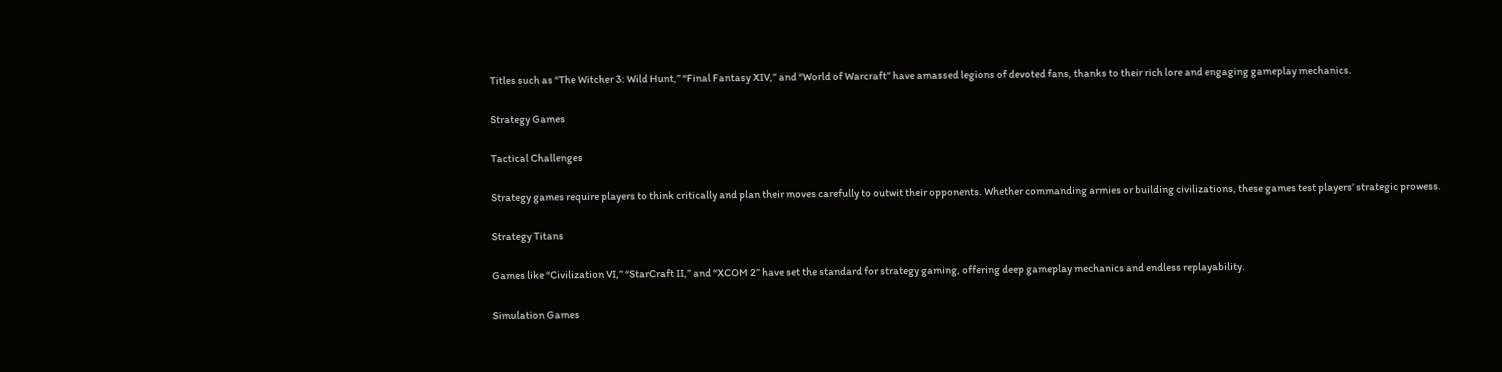Titles such as “The Witcher 3: Wild Hunt,” “Final Fantasy XIV,” and “World of Warcraft” have amassed legions of devoted fans, thanks to their rich lore and engaging gameplay mechanics.

Strategy Games

Tactical Challenges

Strategy games require players to think critically and plan their moves carefully to outwit their opponents. Whether commanding armies or building civilizations, these games test players’ strategic prowess.

Strategy Titans

Games like “Civilization VI,” “StarCraft II,” and “XCOM 2” have set the standard for strategy gaming, offering deep gameplay mechanics and endless replayability.

Simulation Games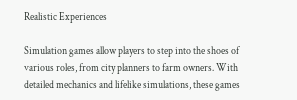Realistic Experiences

Simulation games allow players to step into the shoes of various roles, from city planners to farm owners. With detailed mechanics and lifelike simulations, these games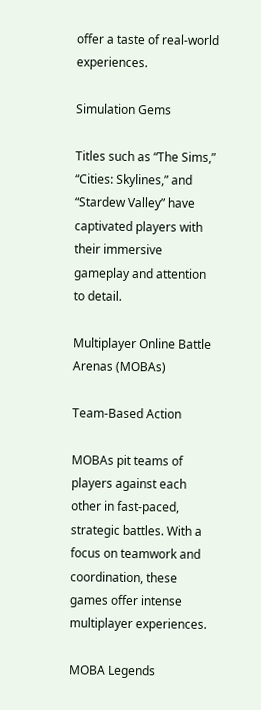offer a taste of real-world experiences.

Simulation Gems

Titles such as “The Sims,” “Cities: Skylines,” and “Stardew Valley” have captivated players with their immersive gameplay and attention to detail.

Multiplayer Online Battle Arenas (MOBAs)

Team-Based Action

MOBAs pit teams of players against each other in fast-paced, strategic battles. With a focus on teamwork and coordination, these games offer intense multiplayer experiences.

MOBA Legends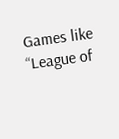Games like “League of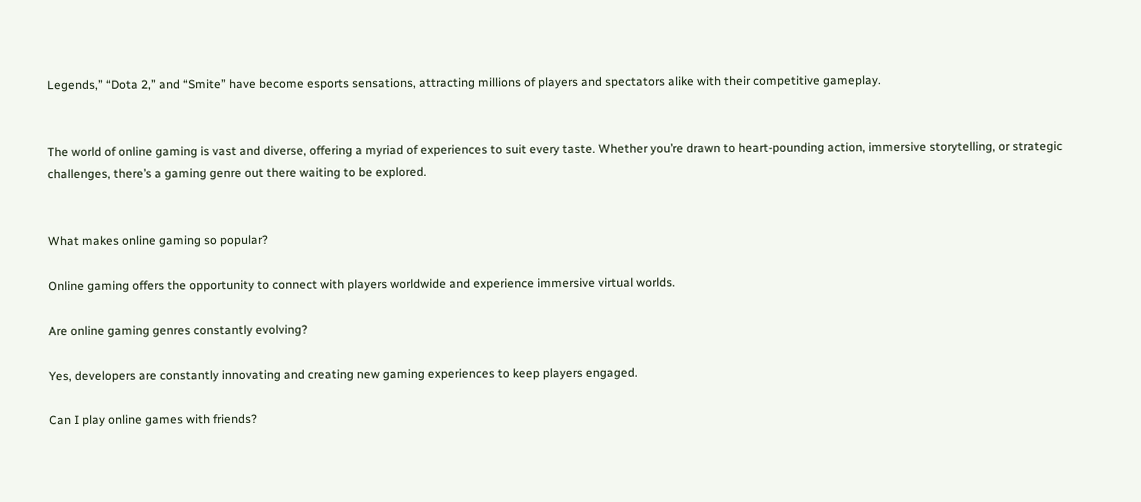Legends,” “Dota 2,” and “Smite” have become esports sensations, attracting millions of players and spectators alike with their competitive gameplay.


The world of online gaming is vast and diverse, offering a myriad of experiences to suit every taste. Whether you’re drawn to heart-pounding action, immersive storytelling, or strategic challenges, there’s a gaming genre out there waiting to be explored.


What makes online gaming so popular?

Online gaming offers the opportunity to connect with players worldwide and experience immersive virtual worlds.

Are online gaming genres constantly evolving?

Yes, developers are constantly innovating and creating new gaming experiences to keep players engaged.

Can I play online games with friends?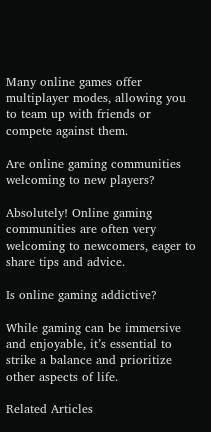Many online games offer multiplayer modes, allowing you to team up with friends or compete against them.

Are online gaming communities welcoming to new players?

Absolutely! Online gaming communities are often very welcoming to newcomers, eager to share tips and advice.

Is online gaming addictive?

While gaming can be immersive and enjoyable, it’s essential to strike a balance and prioritize other aspects of life.

Related Articles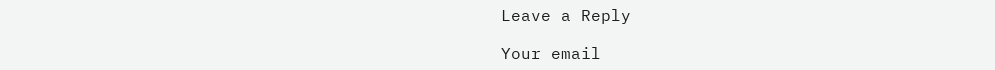Leave a Reply

Your email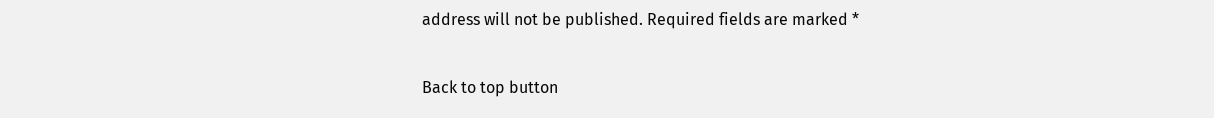address will not be published. Required fields are marked *

Back to top button